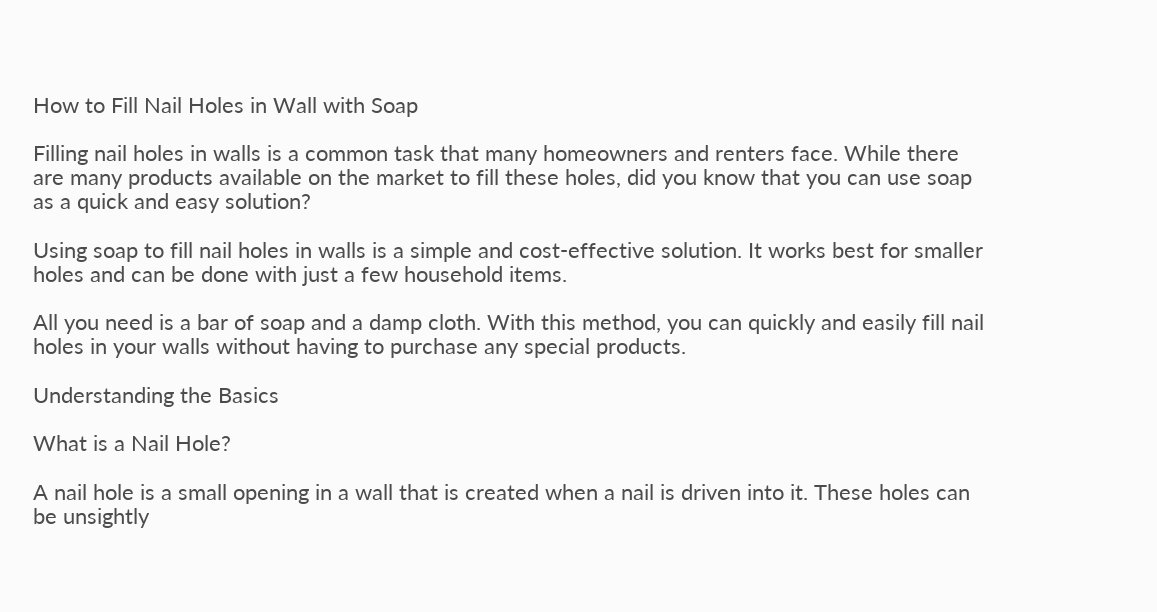How to Fill Nail Holes in Wall with Soap

Filling nail holes in walls is a common task that many homeowners and renters face. While there are many products available on the market to fill these holes, did you know that you can use soap as a quick and easy solution?

Using soap to fill nail holes in walls is a simple and cost-effective solution. It works best for smaller holes and can be done with just a few household items.

All you need is a bar of soap and a damp cloth. With this method, you can quickly and easily fill nail holes in your walls without having to purchase any special products.

Understanding the Basics

What is a Nail Hole?

A nail hole is a small opening in a wall that is created when a nail is driven into it. These holes can be unsightly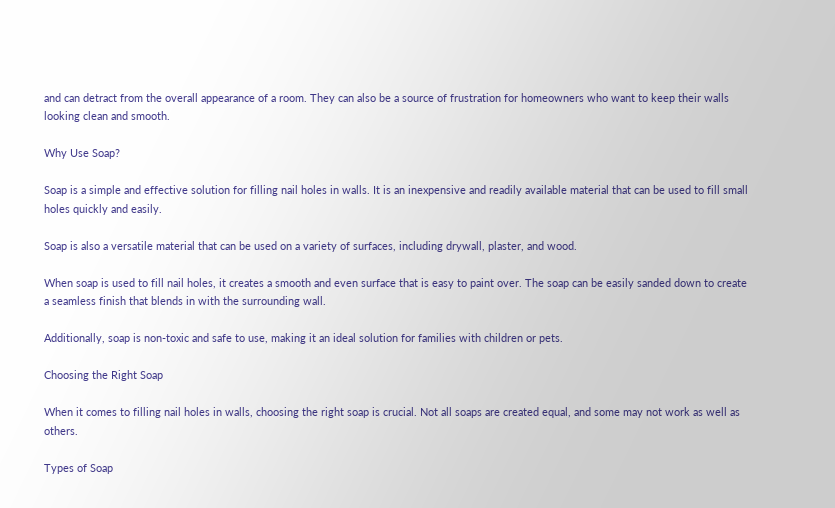and can detract from the overall appearance of a room. They can also be a source of frustration for homeowners who want to keep their walls looking clean and smooth.

Why Use Soap?

Soap is a simple and effective solution for filling nail holes in walls. It is an inexpensive and readily available material that can be used to fill small holes quickly and easily.

Soap is also a versatile material that can be used on a variety of surfaces, including drywall, plaster, and wood.

When soap is used to fill nail holes, it creates a smooth and even surface that is easy to paint over. The soap can be easily sanded down to create a seamless finish that blends in with the surrounding wall.

Additionally, soap is non-toxic and safe to use, making it an ideal solution for families with children or pets.

Choosing the Right Soap

When it comes to filling nail holes in walls, choosing the right soap is crucial. Not all soaps are created equal, and some may not work as well as others.

Types of Soap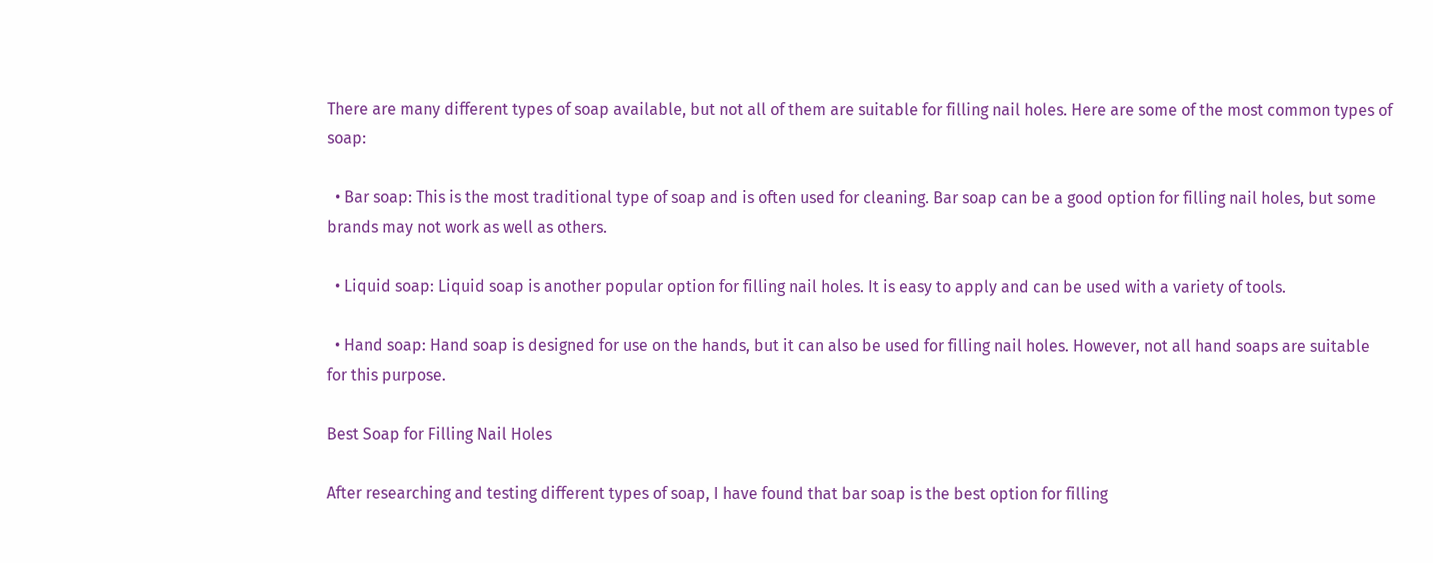There are many different types of soap available, but not all of them are suitable for filling nail holes. Here are some of the most common types of soap:

  • Bar soap: This is the most traditional type of soap and is often used for cleaning. Bar soap can be a good option for filling nail holes, but some brands may not work as well as others.

  • Liquid soap: Liquid soap is another popular option for filling nail holes. It is easy to apply and can be used with a variety of tools.

  • Hand soap: Hand soap is designed for use on the hands, but it can also be used for filling nail holes. However, not all hand soaps are suitable for this purpose.

Best Soap for Filling Nail Holes

After researching and testing different types of soap, I have found that bar soap is the best option for filling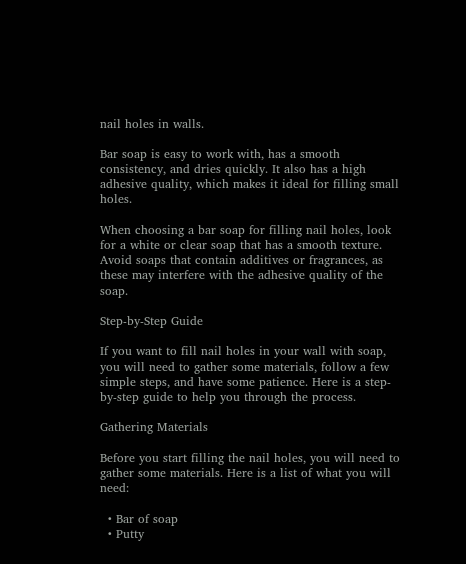nail holes in walls.

Bar soap is easy to work with, has a smooth consistency, and dries quickly. It also has a high adhesive quality, which makes it ideal for filling small holes.

When choosing a bar soap for filling nail holes, look for a white or clear soap that has a smooth texture. Avoid soaps that contain additives or fragrances, as these may interfere with the adhesive quality of the soap.

Step-by-Step Guide

If you want to fill nail holes in your wall with soap, you will need to gather some materials, follow a few simple steps, and have some patience. Here is a step-by-step guide to help you through the process.

Gathering Materials

Before you start filling the nail holes, you will need to gather some materials. Here is a list of what you will need:

  • Bar of soap
  • Putty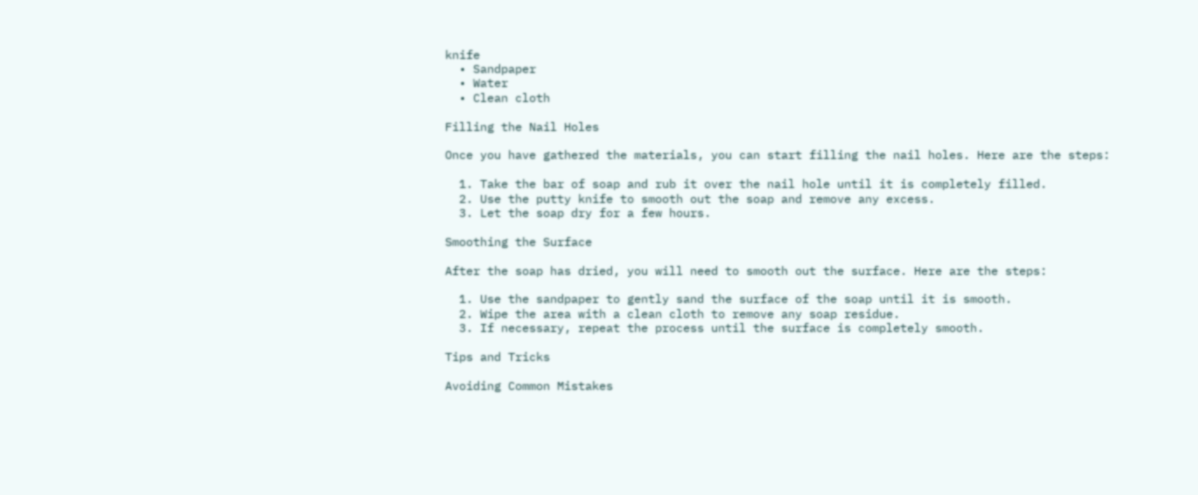knife
  • Sandpaper
  • Water
  • Clean cloth

Filling the Nail Holes

Once you have gathered the materials, you can start filling the nail holes. Here are the steps:

  1. Take the bar of soap and rub it over the nail hole until it is completely filled.
  2. Use the putty knife to smooth out the soap and remove any excess.
  3. Let the soap dry for a few hours.

Smoothing the Surface

After the soap has dried, you will need to smooth out the surface. Here are the steps:

  1. Use the sandpaper to gently sand the surface of the soap until it is smooth.
  2. Wipe the area with a clean cloth to remove any soap residue.
  3. If necessary, repeat the process until the surface is completely smooth.

Tips and Tricks

Avoiding Common Mistakes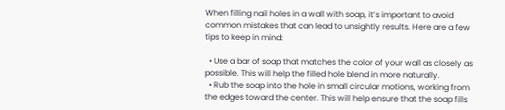When filling nail holes in a wall with soap, it’s important to avoid common mistakes that can lead to unsightly results. Here are a few tips to keep in mind:

  • Use a bar of soap that matches the color of your wall as closely as possible. This will help the filled hole blend in more naturally.
  • Rub the soap into the hole in small circular motions, working from the edges toward the center. This will help ensure that the soap fills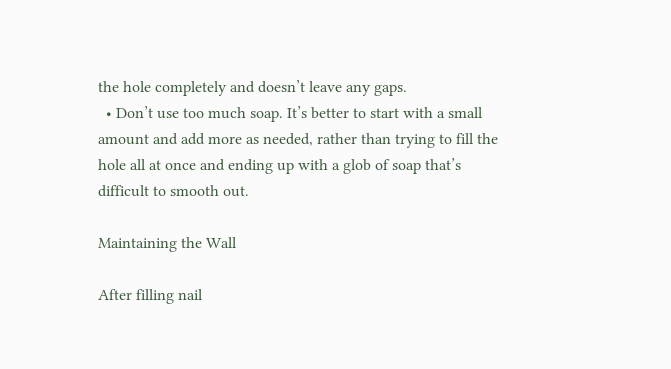the hole completely and doesn’t leave any gaps.
  • Don’t use too much soap. It’s better to start with a small amount and add more as needed, rather than trying to fill the hole all at once and ending up with a glob of soap that’s difficult to smooth out.

Maintaining the Wall

After filling nail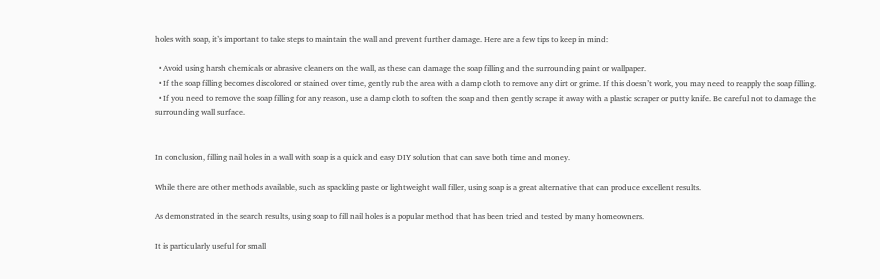holes with soap, it’s important to take steps to maintain the wall and prevent further damage. Here are a few tips to keep in mind:

  • Avoid using harsh chemicals or abrasive cleaners on the wall, as these can damage the soap filling and the surrounding paint or wallpaper.
  • If the soap filling becomes discolored or stained over time, gently rub the area with a damp cloth to remove any dirt or grime. If this doesn’t work, you may need to reapply the soap filling.
  • If you need to remove the soap filling for any reason, use a damp cloth to soften the soap and then gently scrape it away with a plastic scraper or putty knife. Be careful not to damage the surrounding wall surface.


In conclusion, filling nail holes in a wall with soap is a quick and easy DIY solution that can save both time and money.

While there are other methods available, such as spackling paste or lightweight wall filler, using soap is a great alternative that can produce excellent results.

As demonstrated in the search results, using soap to fill nail holes is a popular method that has been tried and tested by many homeowners.

It is particularly useful for small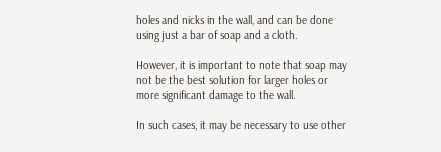holes and nicks in the wall, and can be done using just a bar of soap and a cloth.

However, it is important to note that soap may not be the best solution for larger holes or more significant damage to the wall.

In such cases, it may be necessary to use other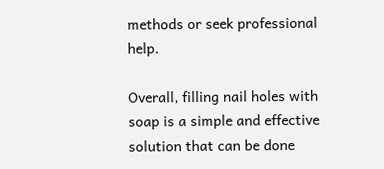methods or seek professional help.

Overall, filling nail holes with soap is a simple and effective solution that can be done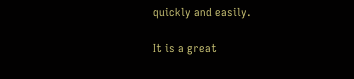quickly and easily.

It is a great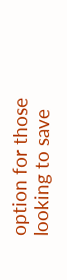option for those looking to save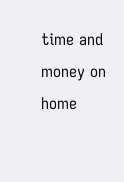time and money on home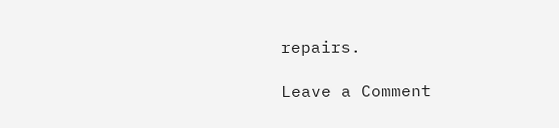repairs.

Leave a Comment